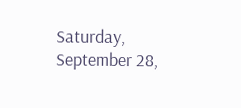Saturday, September 28,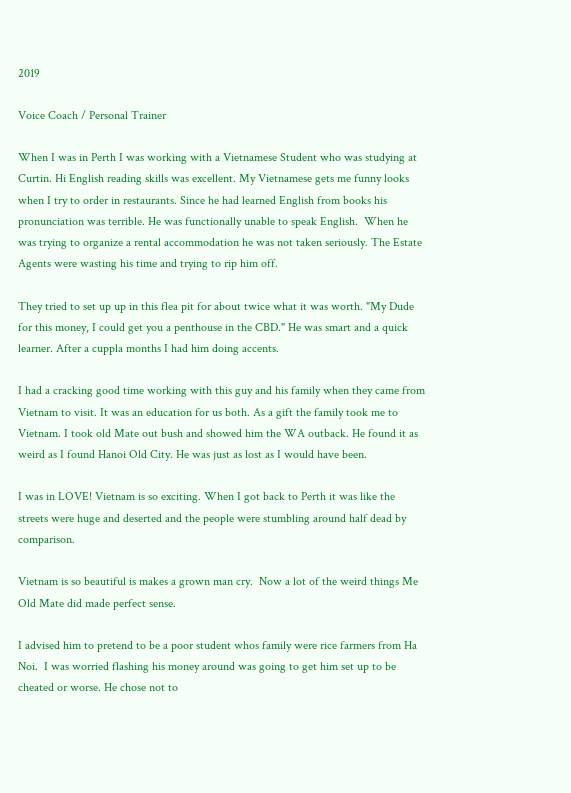2019

Voice Coach / Personal Trainer

When I was in Perth I was working with a Vietnamese Student who was studying at Curtin. Hi English reading skills was excellent. My Vietnamese gets me funny looks when I try to order in restaurants. Since he had learned English from books his pronunciation was terrible. He was functionally unable to speak English.  When he was trying to organize a rental accommodation he was not taken seriously. The Estate Agents were wasting his time and trying to rip him off.

They tried to set up up in this flea pit for about twice what it was worth. "My Dude for this money, I could get you a penthouse in the CBD." He was smart and a quick learner. After a cuppla months I had him doing accents.

I had a cracking good time working with this guy and his family when they came from Vietnam to visit. It was an education for us both. As a gift the family took me to Vietnam. I took old Mate out bush and showed him the WA outback. He found it as weird as I found Hanoi Old City. He was just as lost as I would have been.

I was in LOVE! Vietnam is so exciting. When I got back to Perth it was like the streets were huge and deserted and the people were stumbling around half dead by comparison.

Vietnam is so beautiful is makes a grown man cry.  Now a lot of the weird things Me Old Mate did made perfect sense.

I advised him to pretend to be a poor student whos family were rice farmers from Ha Noi.  I was worried flashing his money around was going to get him set up to be cheated or worse. He chose not to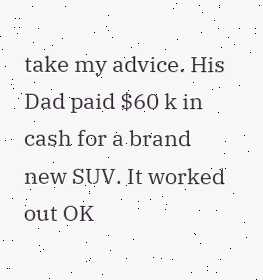take my advice. His Dad paid $60 k in cash for a brand new SUV. It worked out OK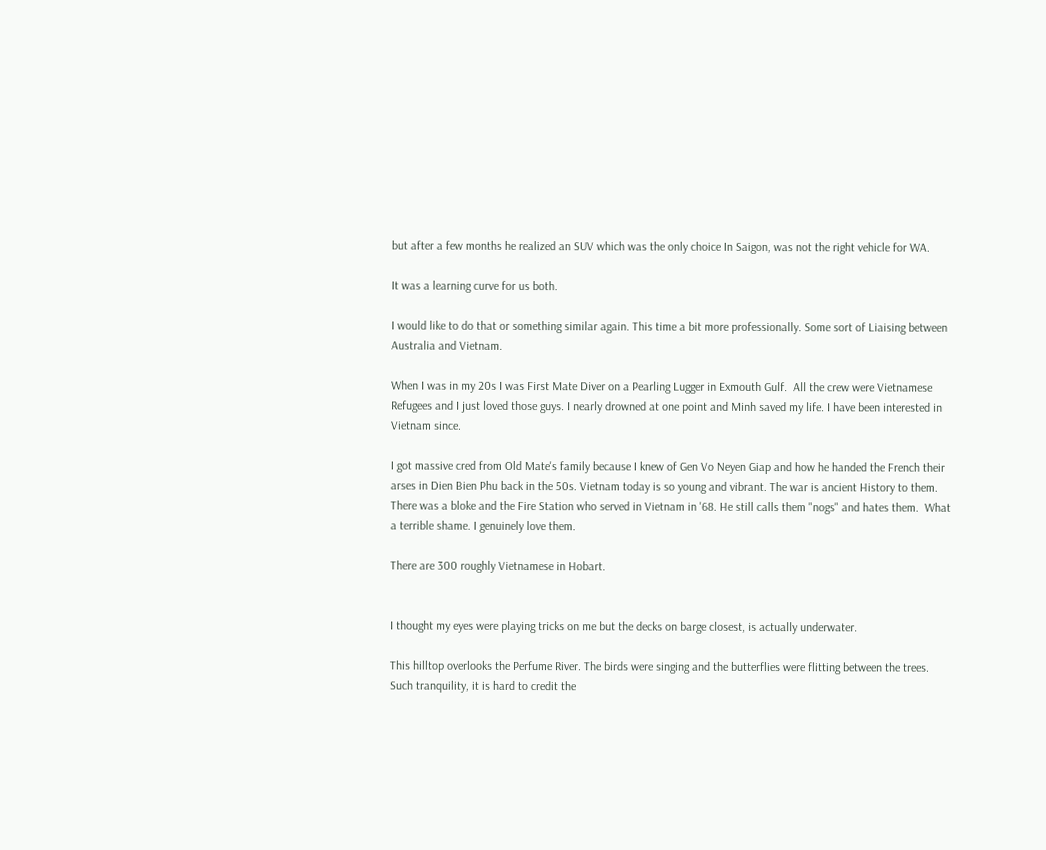but after a few months he realized an SUV which was the only choice In Saigon, was not the right vehicle for WA.

It was a learning curve for us both.

I would like to do that or something similar again. This time a bit more professionally. Some sort of Liaising between Australia and Vietnam.

When I was in my 20s I was First Mate Diver on a Pearling Lugger in Exmouth Gulf.  All the crew were Vietnamese Refugees and I just loved those guys. I nearly drowned at one point and Minh saved my life. I have been interested in Vietnam since.

I got massive cred from Old Mate's family because I knew of Gen Vo Neyen Giap and how he handed the French their arses in Dien Bien Phu back in the 50s. Vietnam today is so young and vibrant. The war is ancient History to them. There was a bloke and the Fire Station who served in Vietnam in '68. He still calls them "nogs" and hates them.  What a terrible shame. I genuinely love them.

There are 300 roughly Vietnamese in Hobart.


I thought my eyes were playing tricks on me but the decks on barge closest, is actually underwater.

This hilltop overlooks the Perfume River. The birds were singing and the butterflies were flitting between the trees. Such tranquility, it is hard to credit the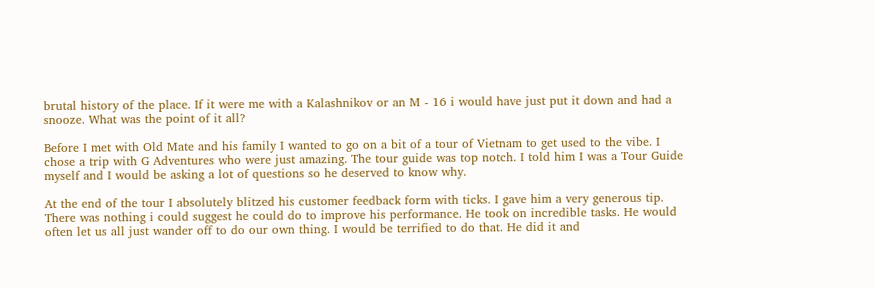brutal history of the place. If it were me with a Kalashnikov or an M - 16 i would have just put it down and had a snooze. What was the point of it all?

Before I met with Old Mate and his family I wanted to go on a bit of a tour of Vietnam to get used to the vibe. I chose a trip with G Adventures who were just amazing. The tour guide was top notch. I told him I was a Tour Guide myself and I would be asking a lot of questions so he deserved to know why.

At the end of the tour I absolutely blitzed his customer feedback form with ticks. I gave him a very generous tip. There was nothing i could suggest he could do to improve his performance. He took on incredible tasks. He would often let us all just wander off to do our own thing. I would be terrified to do that. He did it and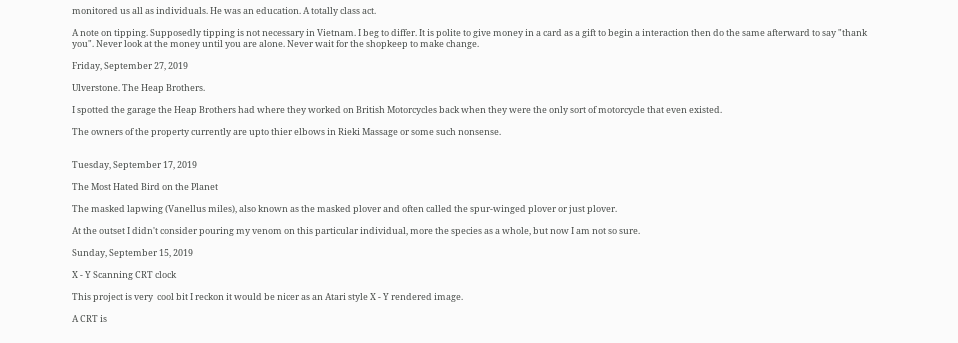monitored us all as individuals. He was an education. A totally class act.

A note on tipping. Supposedly tipping is not necessary in Vietnam. I beg to differ. It is polite to give money in a card as a gift to begin a interaction then do the same afterward to say "thank you". Never look at the money until you are alone. Never wait for the shopkeep to make change.

Friday, September 27, 2019

Ulverstone. The Heap Brothers.

I spotted the garage the Heap Brothers had where they worked on British Motorcycles back when they were the only sort of motorcycle that even existed.

The owners of the property currently are upto thier elbows in Rieki Massage or some such nonsense.


Tuesday, September 17, 2019

The Most Hated Bird on the Planet

The masked lapwing (Vanellus miles), also known as the masked plover and often called the spur-winged plover or just plover.

At the outset I didn't consider pouring my venom on this particular individual, more the species as a whole, but now I am not so sure.

Sunday, September 15, 2019

X - Y Scanning CRT clock

This project is very  cool bit I reckon it would be nicer as an Atari style X - Y rendered image.

A CRT is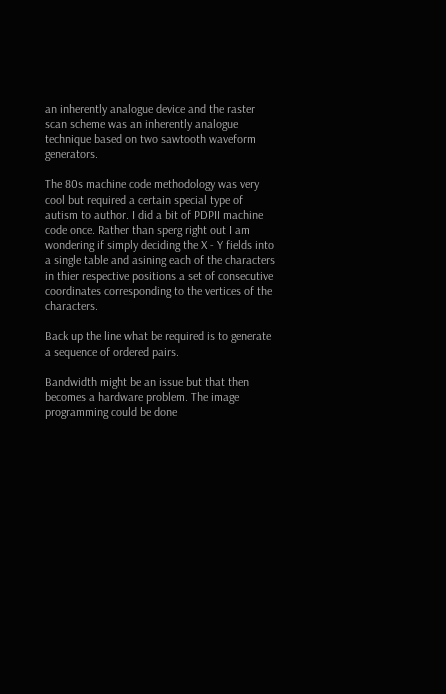an inherently analogue device and the raster scan scheme was an inherently analogue technique based on two sawtooth waveform generators.

The 80s machine code methodology was very cool but required a certain special type of autism to author. I did a bit of PDPII machine code once. Rather than sperg right out I am wondering if simply deciding the X - Y fields into a single table and asining each of the characters in thier respective positions a set of consecutive coordinates corresponding to the vertices of the characters.

Back up the line what be required is to generate a sequence of ordered pairs.

Bandwidth might be an issue but that then becomes a hardware problem. The image programming could be done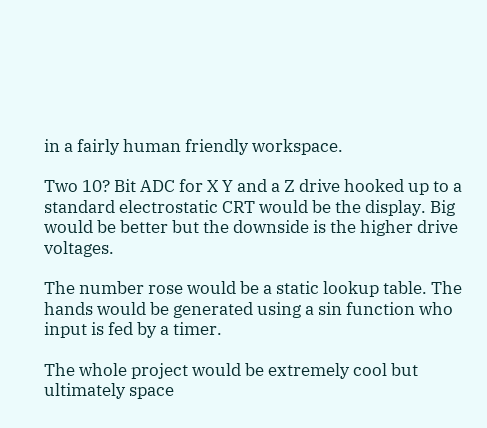in a fairly human friendly workspace.

Two 10? Bit ADC for X Y and a Z drive hooked up to a standard electrostatic CRT would be the display. Big would be better but the downside is the higher drive voltages.

The number rose would be a static lookup table. The hands would be generated using a sin function who input is fed by a timer.

The whole project would be extremely cool but ultimately space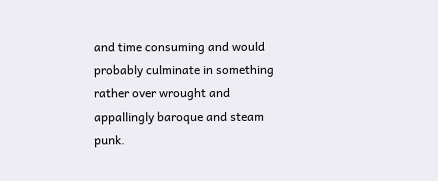and time consuming and would probably culminate in something rather over wrought and appallingly baroque and steam punk.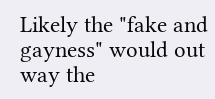Likely the "fake and gayness" would out way the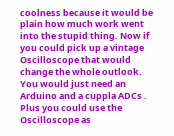coolness because it would be plain how much work went into the stupid thing. Now if you could pick up a vintage Oscilloscope that would change the whole outlook. You would just need an Arduino and a cuppla ADCs . Plus you could use the Oscilloscope as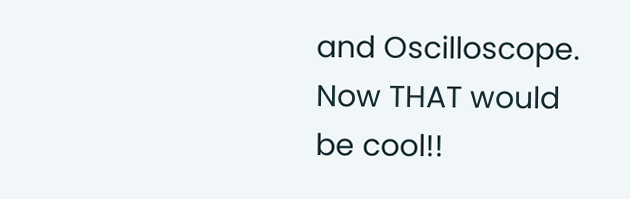and Oscilloscope. Now THAT would be cool!!